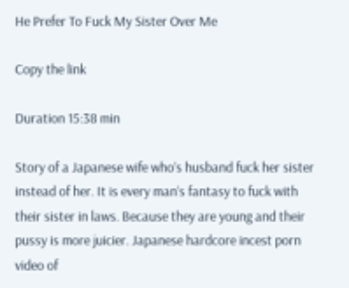He Prefer To Fuck My Sister Over Me

Copy the link

Duration 15:38 min

Story of a Japanese wife who’s husband fuck her sister instead of her. It is every man’s fantasy to fuck with their sister in laws. Because they are young and their pussy is more juicier. Japanese hardcore incest porn video of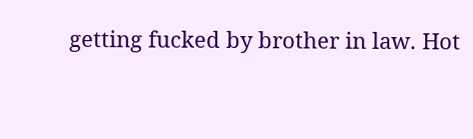getting fucked by brother in law. Hot